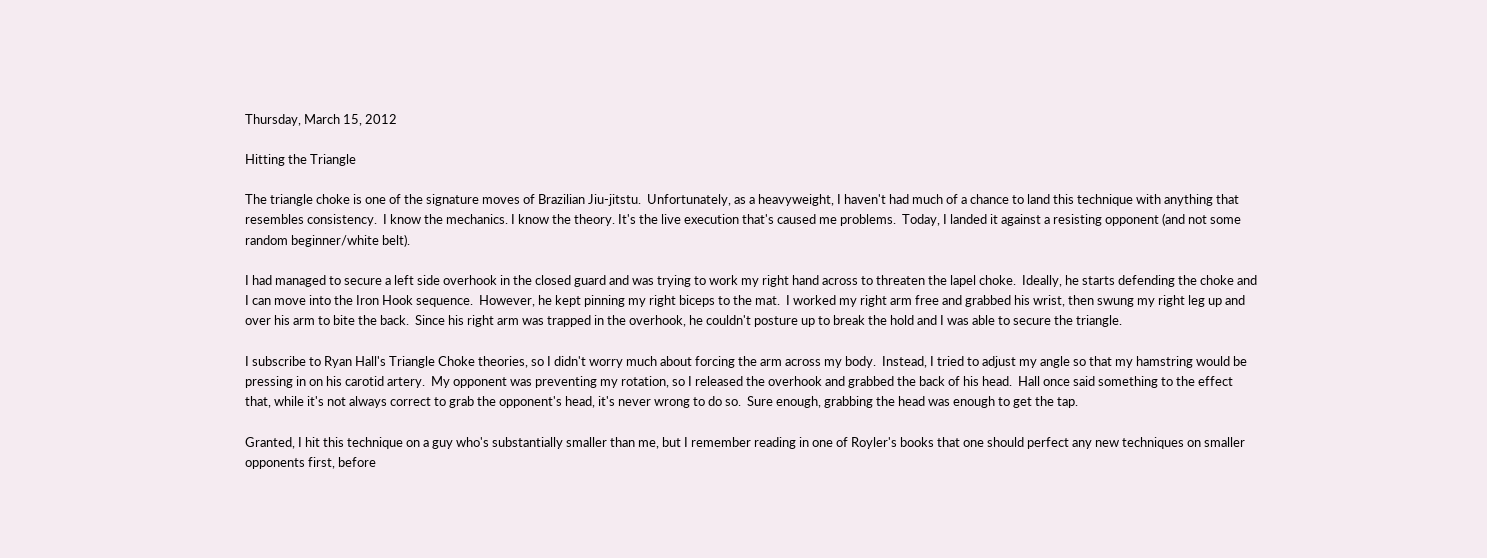Thursday, March 15, 2012

Hitting the Triangle

The triangle choke is one of the signature moves of Brazilian Jiu-jitstu.  Unfortunately, as a heavyweight, I haven't had much of a chance to land this technique with anything that resembles consistency.  I know the mechanics. I know the theory. It's the live execution that's caused me problems.  Today, I landed it against a resisting opponent (and not some random beginner/white belt).

I had managed to secure a left side overhook in the closed guard and was trying to work my right hand across to threaten the lapel choke.  Ideally, he starts defending the choke and I can move into the Iron Hook sequence.  However, he kept pinning my right biceps to the mat.  I worked my right arm free and grabbed his wrist, then swung my right leg up and over his arm to bite the back.  Since his right arm was trapped in the overhook, he couldn't posture up to break the hold and I was able to secure the triangle.

I subscribe to Ryan Hall's Triangle Choke theories, so I didn't worry much about forcing the arm across my body.  Instead, I tried to adjust my angle so that my hamstring would be pressing in on his carotid artery.  My opponent was preventing my rotation, so I released the overhook and grabbed the back of his head.  Hall once said something to the effect that, while it's not always correct to grab the opponent's head, it's never wrong to do so.  Sure enough, grabbing the head was enough to get the tap.

Granted, I hit this technique on a guy who's substantially smaller than me, but I remember reading in one of Royler's books that one should perfect any new techniques on smaller opponents first, before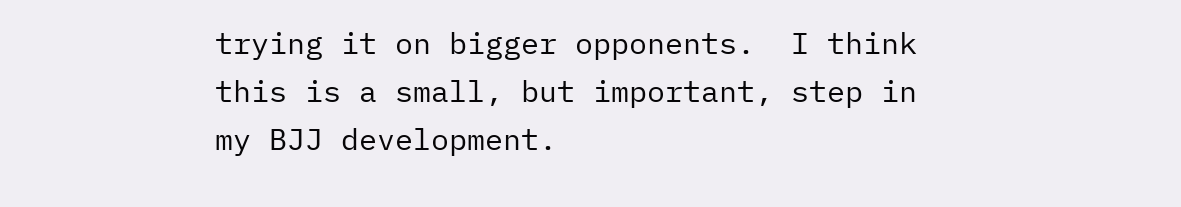trying it on bigger opponents.  I think this is a small, but important, step in my BJJ development.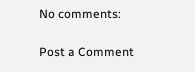No comments:

Post a Comment